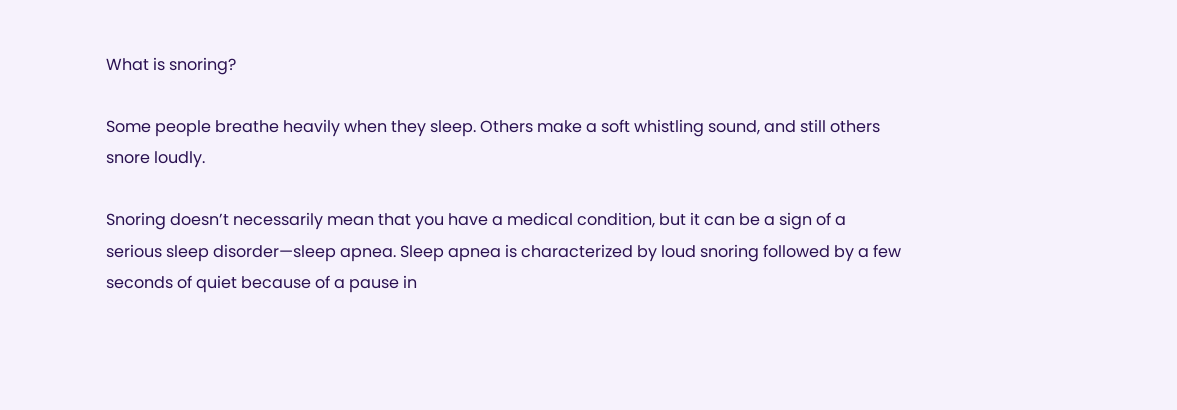What is snoring?

Some people breathe heavily when they sleep. Others make a soft whistling sound, and still others snore loudly.

Snoring doesn’t necessarily mean that you have a medical condition, but it can be a sign of a serious sleep disorder—sleep apnea. Sleep apnea is characterized by loud snoring followed by a few seconds of quiet because of a pause in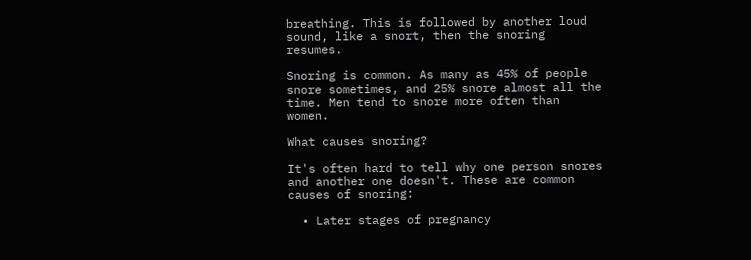breathing. This is followed by another loud sound, like a snort, then the snoring resumes.

Snoring is common. As many as 45% of people snore sometimes, and 25% snore almost all the time. Men tend to snore more often than women.

What causes snoring?

It's often hard to tell why one person snores and another one doesn't. These are common causes of snoring:

  • Later stages of pregnancy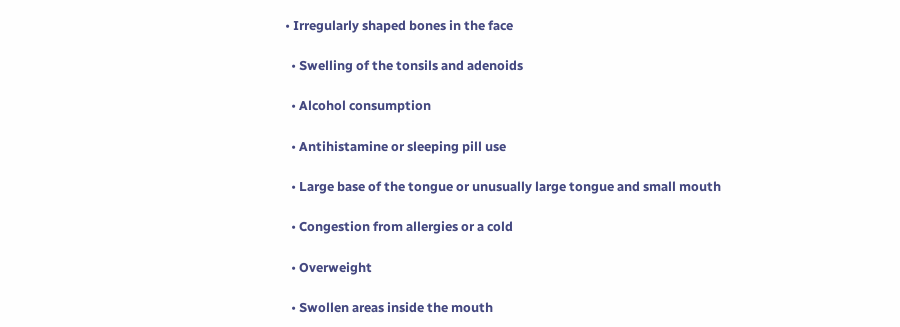• Irregularly shaped bones in the face

  • Swelling of the tonsils and adenoids

  • Alcohol consumption

  • Antihistamine or sleeping pill use

  • Large base of the tongue or unusually large tongue and small mouth

  • Congestion from allergies or a cold

  • Overweight

  • Swollen areas inside the mouth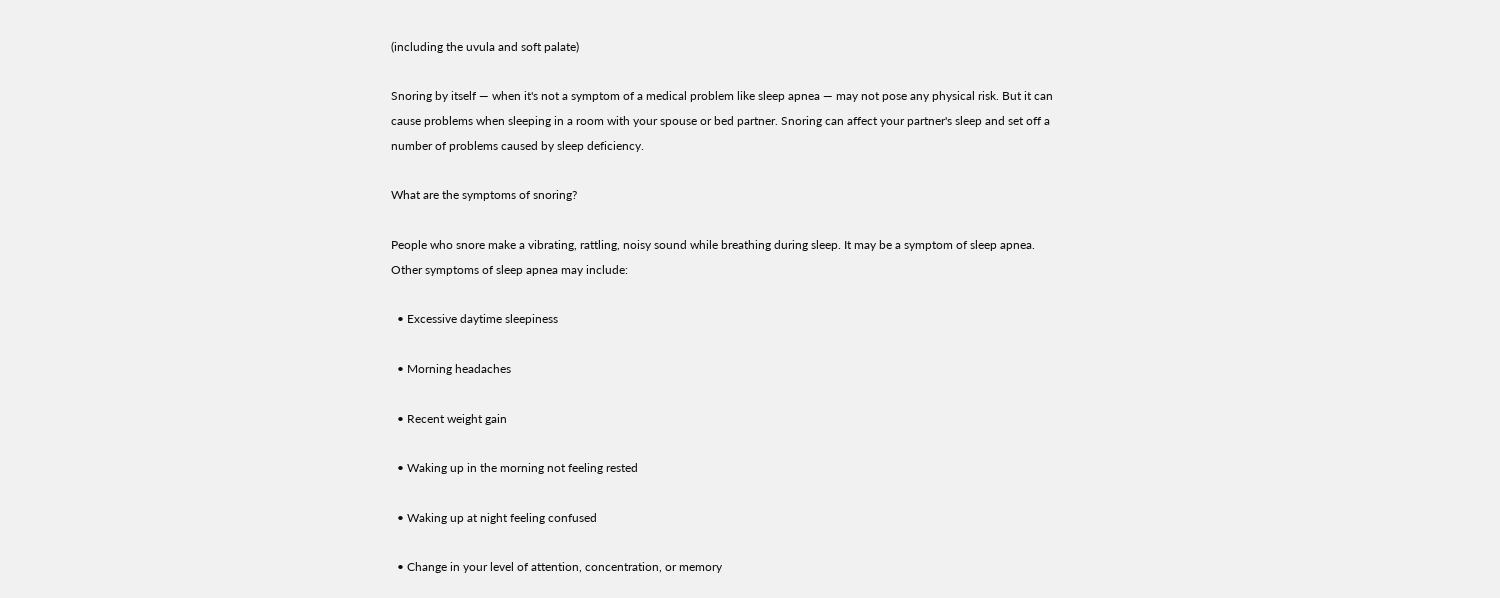(including the uvula and soft palate)

Snoring by itself — when it's not a symptom of a medical problem like sleep apnea — may not pose any physical risk. But it can cause problems when sleeping in a room with your spouse or bed partner. Snoring can affect your partner's sleep and set off a number of problems caused by sleep deficiency.

What are the symptoms of snoring?

People who snore make a vibrating, rattling, noisy sound while breathing during sleep. It may be a symptom of sleep apnea. Other symptoms of sleep apnea may include:

  • Excessive daytime sleepiness

  • Morning headaches

  • Recent weight gain

  • Waking up in the morning not feeling rested

  • Waking up at night feeling confused

  • Change in your level of attention, concentration, or memory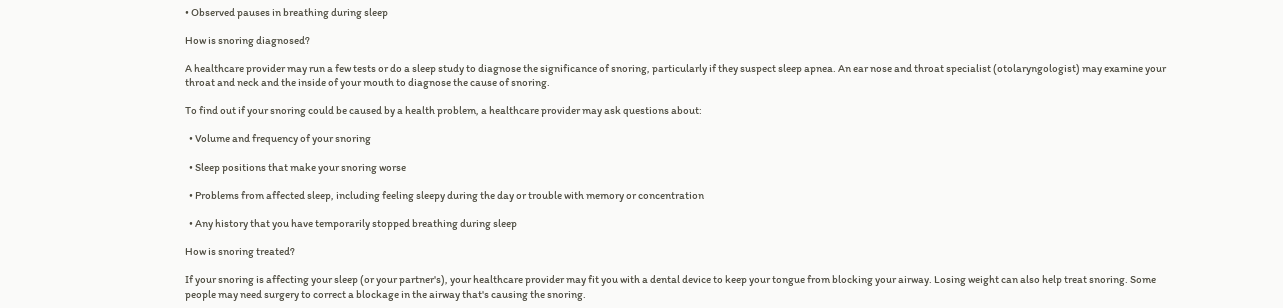• Observed pauses in breathing during sleep

How is snoring diagnosed?

A healthcare provider may run a few tests or do a sleep study to diagnose the significance of snoring, particularly if they suspect sleep apnea. An ear nose and throat specialist (otolaryngologist) may examine your throat and neck and the inside of your mouth to diagnose the cause of snoring.

To find out if your snoring could be caused by a health problem, a healthcare provider may ask questions about:

  • Volume and frequency of your snoring

  • Sleep positions that make your snoring worse

  • Problems from affected sleep, including feeling sleepy during the day or trouble with memory or concentration

  • Any history that you have temporarily stopped breathing during sleep

How is snoring treated?

If your snoring is affecting your sleep (or your partner's), your healthcare provider may fit you with a dental device to keep your tongue from blocking your airway. Losing weight can also help treat snoring. Some people may need surgery to correct a blockage in the airway that's causing the snoring.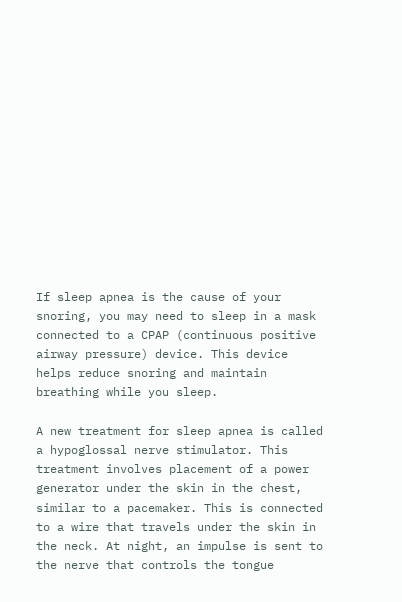If sleep apnea is the cause of your snoring, you may need to sleep in a mask connected to a CPAP (continuous positive airway pressure) device. This device helps reduce snoring and maintain breathing while you sleep.

A new treatment for sleep apnea is called a hypoglossal nerve stimulator. This treatment involves placement of a power generator under the skin in the chest, similar to a pacemaker. This is connected to a wire that travels under the skin in the neck. At night, an impulse is sent to the nerve that controls the tongue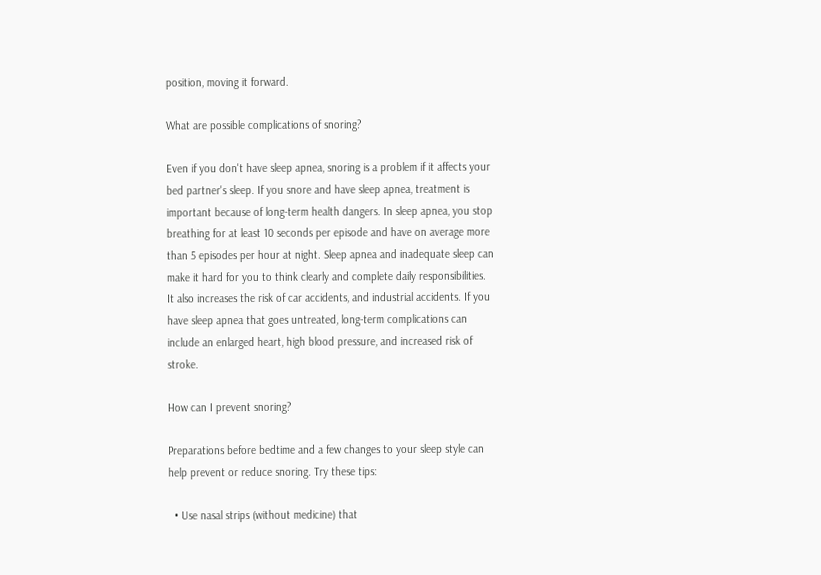position, moving it forward.

What are possible complications of snoring?

Even if you don't have sleep apnea, snoring is a problem if it affects your bed partner's sleep. If you snore and have sleep apnea, treatment is important because of long-term health dangers. In sleep apnea, you stop breathing for at least 10 seconds per episode and have on average more than 5 episodes per hour at night. Sleep apnea and inadequate sleep can make it hard for you to think clearly and complete daily responsibilities. It also increases the risk of car accidents, and industrial accidents. If you have sleep apnea that goes untreated, long-term complications can include an enlarged heart, high blood pressure, and increased risk of stroke.

How can I prevent snoring?

Preparations before bedtime and a few changes to your sleep style can help prevent or reduce snoring. Try these tips:

  • Use nasal strips (without medicine) that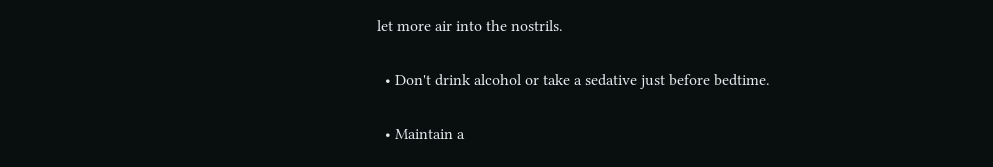let more air into the nostrils.

  • Don't drink alcohol or take a sedative just before bedtime.

  • Maintain a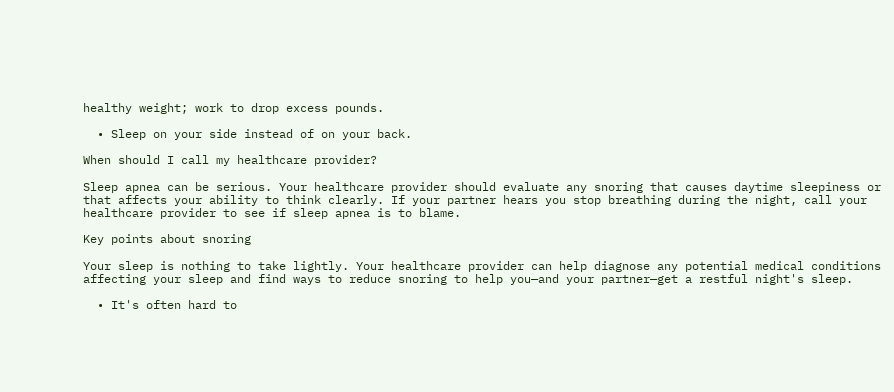healthy weight; work to drop excess pounds.

  • Sleep on your side instead of on your back.

When should I call my healthcare provider?

Sleep apnea can be serious. Your healthcare provider should evaluate any snoring that causes daytime sleepiness or that affects your ability to think clearly. If your partner hears you stop breathing during the night, call your healthcare provider to see if sleep apnea is to blame.

Key points about snoring

Your sleep is nothing to take lightly. Your healthcare provider can help diagnose any potential medical conditions affecting your sleep and find ways to reduce snoring to help you—and your partner—get a restful night's sleep.

  • It's often hard to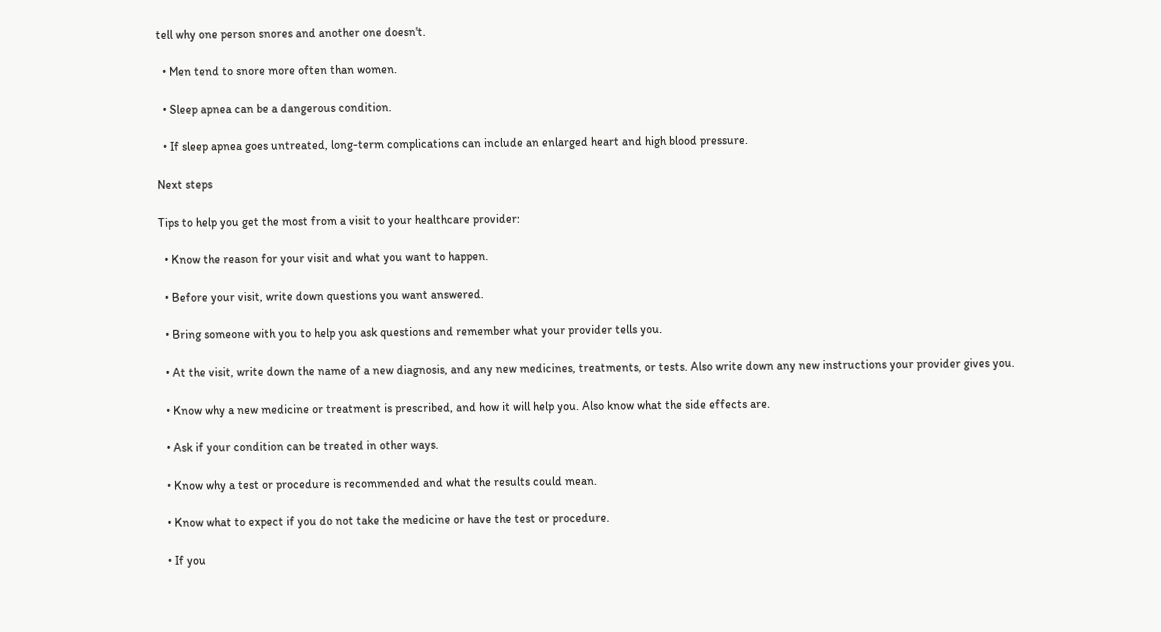tell why one person snores and another one doesn't.

  • Men tend to snore more often than women.

  • Sleep apnea can be a dangerous condition.

  • If sleep apnea goes untreated, long-term complications can include an enlarged heart and high blood pressure.

Next steps

Tips to help you get the most from a visit to your healthcare provider:

  • Know the reason for your visit and what you want to happen.

  • Before your visit, write down questions you want answered.

  • Bring someone with you to help you ask questions and remember what your provider tells you.

  • At the visit, write down the name of a new diagnosis, and any new medicines, treatments, or tests. Also write down any new instructions your provider gives you.

  • Know why a new medicine or treatment is prescribed, and how it will help you. Also know what the side effects are.

  • Ask if your condition can be treated in other ways.

  • Know why a test or procedure is recommended and what the results could mean.

  • Know what to expect if you do not take the medicine or have the test or procedure.

  • If you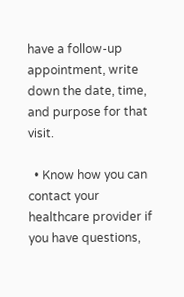have a follow-up appointment, write down the date, time, and purpose for that visit.

  • Know how you can contact your healthcare provider if you have questions,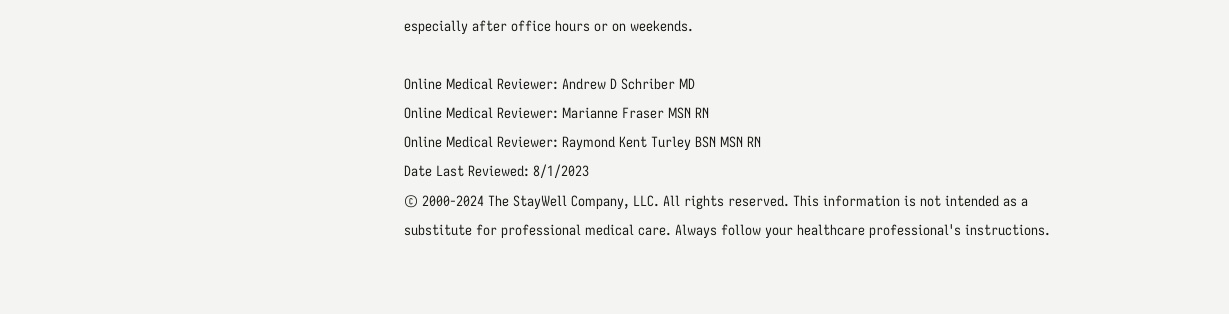especially after office hours or on weekends.

Online Medical Reviewer: Andrew D Schriber MD
Online Medical Reviewer: Marianne Fraser MSN RN
Online Medical Reviewer: Raymond Kent Turley BSN MSN RN
Date Last Reviewed: 8/1/2023
© 2000-2024 The StayWell Company, LLC. All rights reserved. This information is not intended as a substitute for professional medical care. Always follow your healthcare professional's instructions.